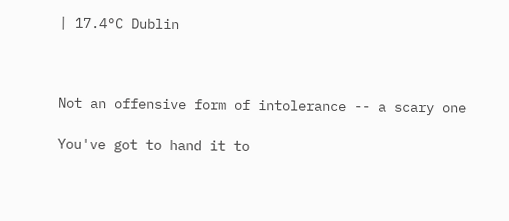| 17.4°C Dublin



Not an offensive form of intolerance -- a scary one

You've got to hand it to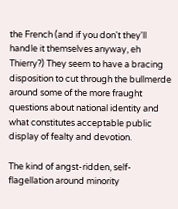the French (and if you don't they'll handle it themselves anyway, eh Thierry?) They seem to have a bracing disposition to cut through the bullmerde around some of the more fraught questions about national identity and what constitutes acceptable public display of fealty and devotion.

The kind of angst-ridden, self-flagellation around minority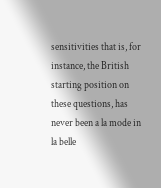sensitivities that is, for instance, the British starting position on these questions, has never been a la mode in la belle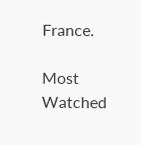France.

Most Watched